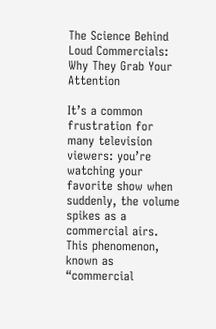The Science Behind Loud Commercials: Why They Grab Your Attention

It’s a common frustration for many television viewers: you’re watching your favorite show when suddenly, the volume spikes as a commercial airs. This phenomenon, known as “commercial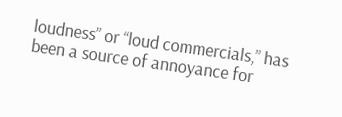loudness” or “loud commercials,” has been a source of annoyance for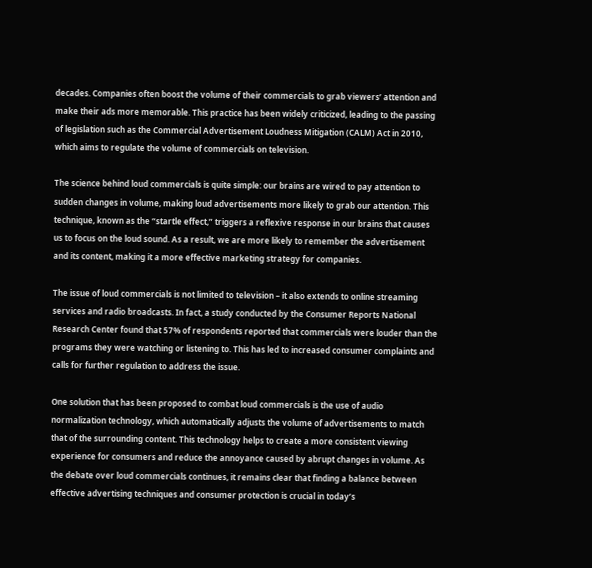decades. Companies often boost the volume of their commercials to grab viewers’ attention and make their ads more memorable. This practice has been widely criticized, leading to the passing of legislation such as the Commercial Advertisement Loudness Mitigation (CALM) Act in 2010, which aims to regulate the volume of commercials on television.

The science behind loud commercials is quite simple: our brains are wired to pay attention to sudden changes in volume, making loud advertisements more likely to grab our attention. This technique, known as the “startle effect,” triggers a reflexive response in our brains that causes us to focus on the loud sound. As a result, we are more likely to remember the advertisement and its content, making it a more effective marketing strategy for companies.

The issue of loud commercials is not limited to television – it also extends to online streaming services and radio broadcasts. In fact, a study conducted by the Consumer Reports National Research Center found that 57% of respondents reported that commercials were louder than the programs they were watching or listening to. This has led to increased consumer complaints and calls for further regulation to address the issue.

One solution that has been proposed to combat loud commercials is the use of audio normalization technology, which automatically adjusts the volume of advertisements to match that of the surrounding content. This technology helps to create a more consistent viewing experience for consumers and reduce the annoyance caused by abrupt changes in volume. As the debate over loud commercials continues, it remains clear that finding a balance between effective advertising techniques and consumer protection is crucial in today’s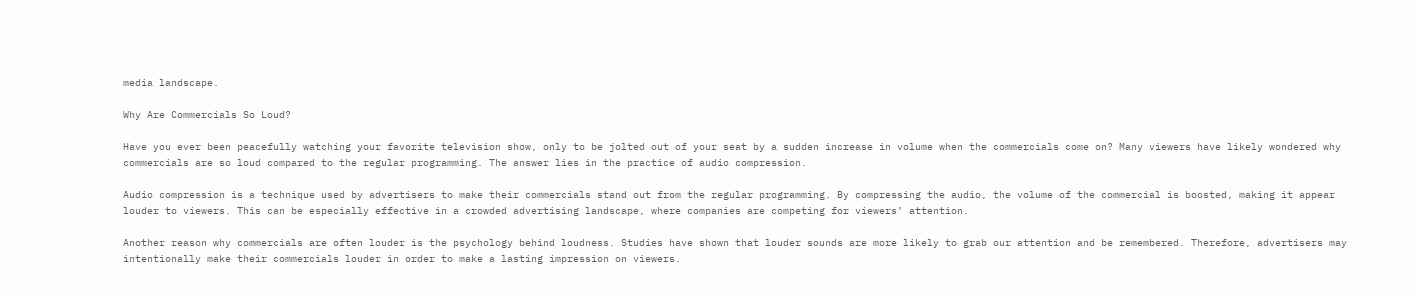media landscape.

Why Are Commercials So Loud?

Have you ever been peacefully watching your favorite television show, only to be jolted out of your seat by a sudden increase in volume when the commercials come on? Many viewers have likely wondered why commercials are so loud compared to the regular programming. The answer lies in the practice of audio compression.

Audio compression is a technique used by advertisers to make their commercials stand out from the regular programming. By compressing the audio, the volume of the commercial is boosted, making it appear louder to viewers. This can be especially effective in a crowded advertising landscape, where companies are competing for viewers’ attention.

Another reason why commercials are often louder is the psychology behind loudness. Studies have shown that louder sounds are more likely to grab our attention and be remembered. Therefore, advertisers may intentionally make their commercials louder in order to make a lasting impression on viewers.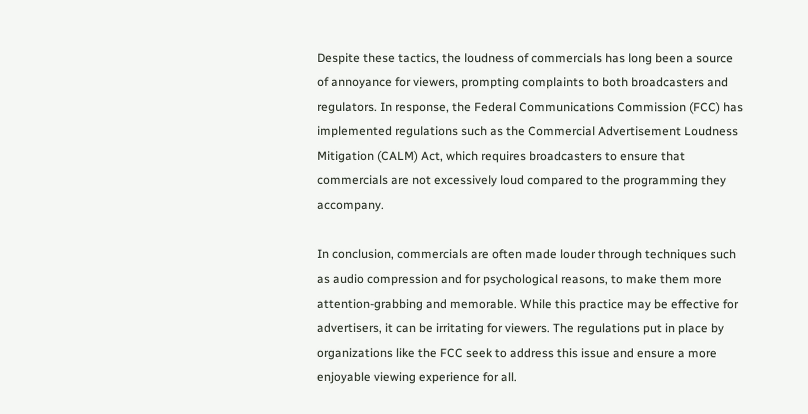Despite these tactics, the loudness of commercials has long been a source of annoyance for viewers, prompting complaints to both broadcasters and regulators. In response, the Federal Communications Commission (FCC) has implemented regulations such as the Commercial Advertisement Loudness Mitigation (CALM) Act, which requires broadcasters to ensure that commercials are not excessively loud compared to the programming they accompany.

In conclusion, commercials are often made louder through techniques such as audio compression and for psychological reasons, to make them more attention-grabbing and memorable. While this practice may be effective for advertisers, it can be irritating for viewers. The regulations put in place by organizations like the FCC seek to address this issue and ensure a more enjoyable viewing experience for all.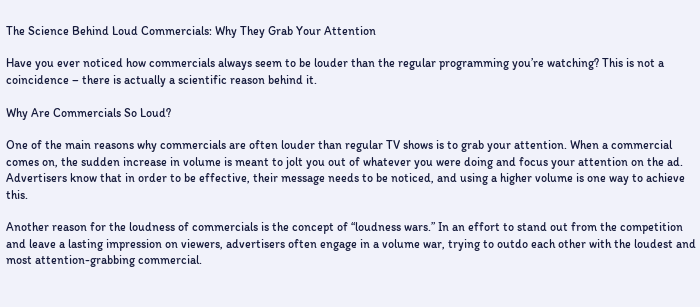The Science Behind Loud Commercials: Why They Grab Your Attention

Have you ever noticed how commercials always seem to be louder than the regular programming you’re watching? This is not a coincidence – there is actually a scientific reason behind it.

Why Are Commercials So Loud?

One of the main reasons why commercials are often louder than regular TV shows is to grab your attention. When a commercial comes on, the sudden increase in volume is meant to jolt you out of whatever you were doing and focus your attention on the ad. Advertisers know that in order to be effective, their message needs to be noticed, and using a higher volume is one way to achieve this.

Another reason for the loudness of commercials is the concept of “loudness wars.” In an effort to stand out from the competition and leave a lasting impression on viewers, advertisers often engage in a volume war, trying to outdo each other with the loudest and most attention-grabbing commercial.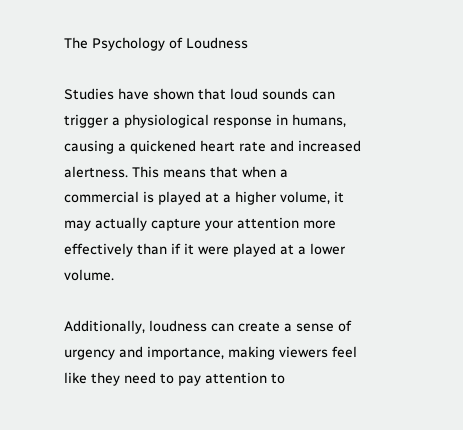The Psychology of Loudness

Studies have shown that loud sounds can trigger a physiological response in humans, causing a quickened heart rate and increased alertness. This means that when a commercial is played at a higher volume, it may actually capture your attention more effectively than if it were played at a lower volume.

Additionally, loudness can create a sense of urgency and importance, making viewers feel like they need to pay attention to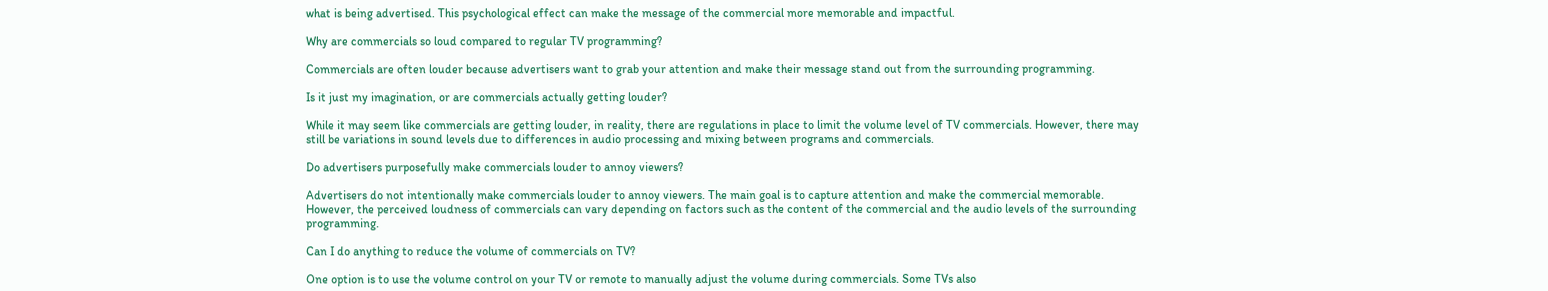what is being advertised. This psychological effect can make the message of the commercial more memorable and impactful.

Why are commercials so loud compared to regular TV programming?

Commercials are often louder because advertisers want to grab your attention and make their message stand out from the surrounding programming.

Is it just my imagination, or are commercials actually getting louder?

While it may seem like commercials are getting louder, in reality, there are regulations in place to limit the volume level of TV commercials. However, there may still be variations in sound levels due to differences in audio processing and mixing between programs and commercials.

Do advertisers purposefully make commercials louder to annoy viewers?

Advertisers do not intentionally make commercials louder to annoy viewers. The main goal is to capture attention and make the commercial memorable. However, the perceived loudness of commercials can vary depending on factors such as the content of the commercial and the audio levels of the surrounding programming.

Can I do anything to reduce the volume of commercials on TV?

One option is to use the volume control on your TV or remote to manually adjust the volume during commercials. Some TVs also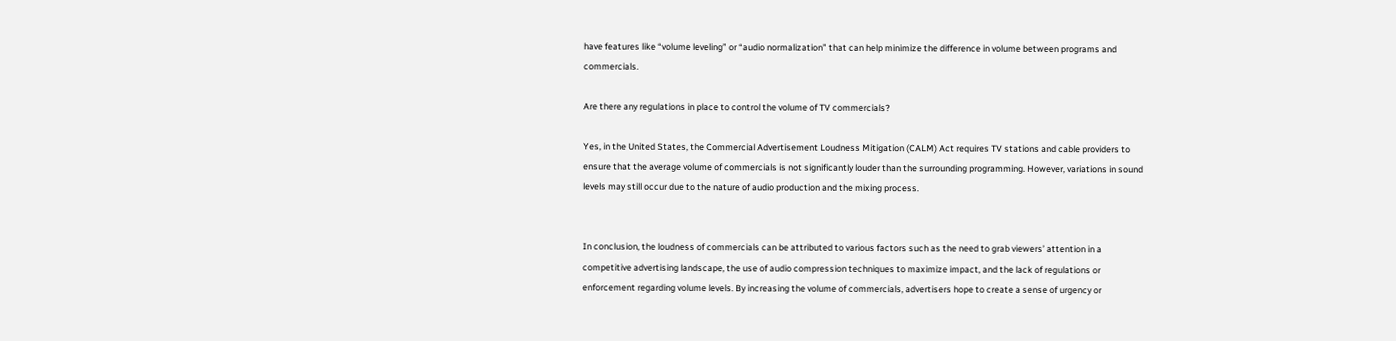have features like “volume leveling” or “audio normalization” that can help minimize the difference in volume between programs and commercials.

Are there any regulations in place to control the volume of TV commercials?

Yes, in the United States, the Commercial Advertisement Loudness Mitigation (CALM) Act requires TV stations and cable providers to ensure that the average volume of commercials is not significantly louder than the surrounding programming. However, variations in sound levels may still occur due to the nature of audio production and the mixing process.


In conclusion, the loudness of commercials can be attributed to various factors such as the need to grab viewers’ attention in a competitive advertising landscape, the use of audio compression techniques to maximize impact, and the lack of regulations or enforcement regarding volume levels. By increasing the volume of commercials, advertisers hope to create a sense of urgency or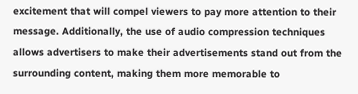excitement that will compel viewers to pay more attention to their message. Additionally, the use of audio compression techniques allows advertisers to make their advertisements stand out from the surrounding content, making them more memorable to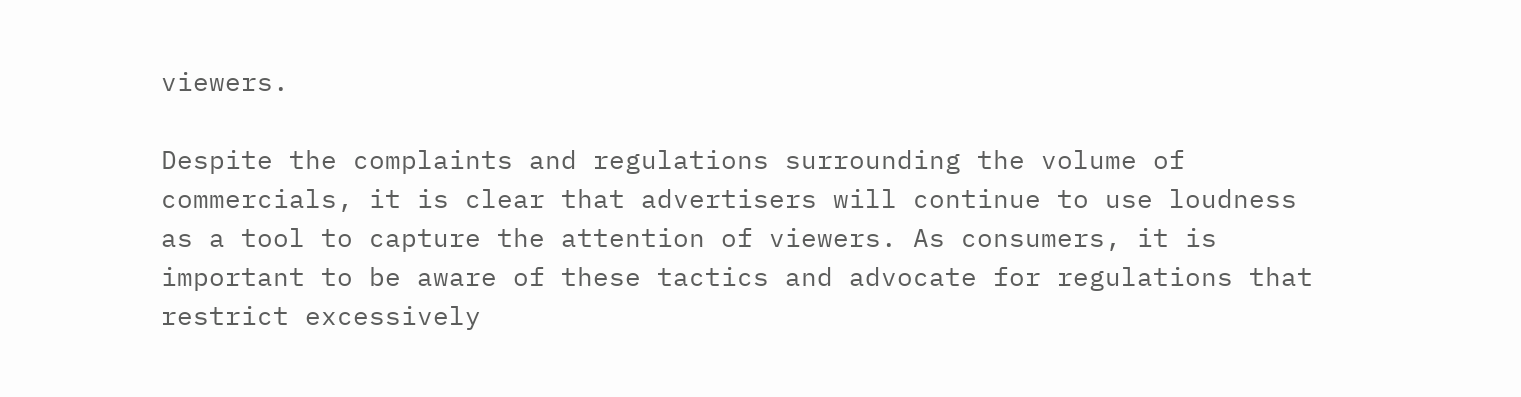viewers.

Despite the complaints and regulations surrounding the volume of commercials, it is clear that advertisers will continue to use loudness as a tool to capture the attention of viewers. As consumers, it is important to be aware of these tactics and advocate for regulations that restrict excessively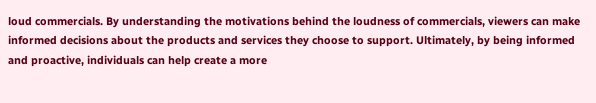loud commercials. By understanding the motivations behind the loudness of commercials, viewers can make informed decisions about the products and services they choose to support. Ultimately, by being informed and proactive, individuals can help create a more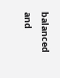balanced and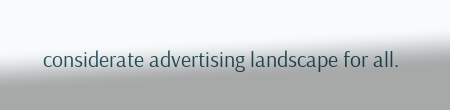considerate advertising landscape for all.